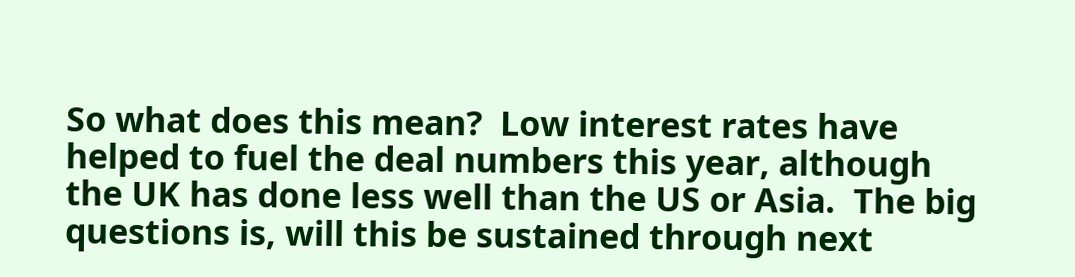So what does this mean?  Low interest rates have helped to fuel the deal numbers this year, although the UK has done less well than the US or Asia.  The big questions is, will this be sustained through next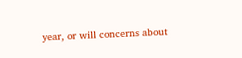year, or will concerns about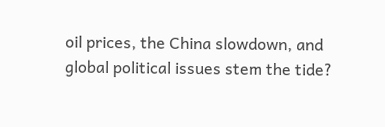oil prices, the China slowdown, and global political issues stem the tide?